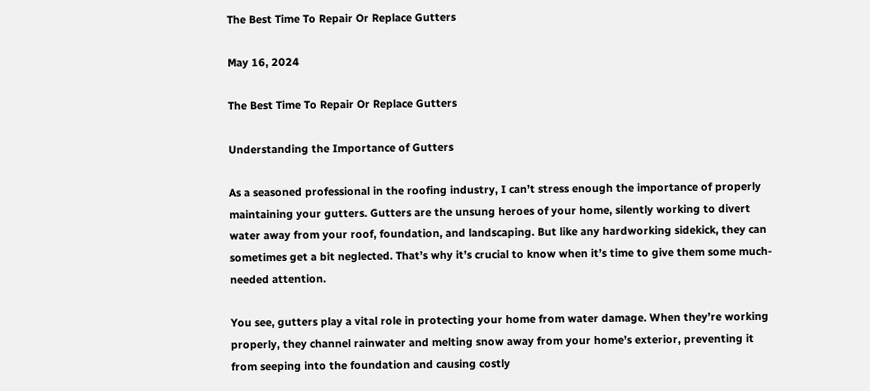The Best Time To Repair Or Replace Gutters

May 16, 2024

The Best Time To Repair Or Replace Gutters

Understanding the Importance of Gutters

As a seasoned professional in the roofing industry, I can’t stress enough the importance of properly maintaining your gutters. Gutters are the unsung heroes of your home, silently working to divert water away from your roof, foundation, and landscaping. But like any hardworking sidekick, they can sometimes get a bit neglected. That’s why it’s crucial to know when it’s time to give them some much-needed attention.

You see, gutters play a vital role in protecting your home from water damage. When they’re working properly, they channel rainwater and melting snow away from your home’s exterior, preventing it from seeping into the foundation and causing costly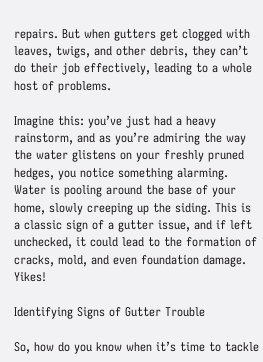repairs. But when gutters get clogged with leaves, twigs, and other debris, they can’t do their job effectively, leading to a whole host of problems.

Imagine this: you’ve just had a heavy rainstorm, and as you’re admiring the way the water glistens on your freshly pruned hedges, you notice something alarming. Water is pooling around the base of your home, slowly creeping up the siding. This is a classic sign of a gutter issue, and if left unchecked, it could lead to the formation of cracks, mold, and even foundation damage. Yikes!

Identifying Signs of Gutter Trouble

So, how do you know when it’s time to tackle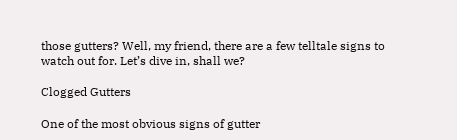those gutters? Well, my friend, there are a few telltale signs to watch out for. Let’s dive in, shall we?

Clogged Gutters

One of the most obvious signs of gutter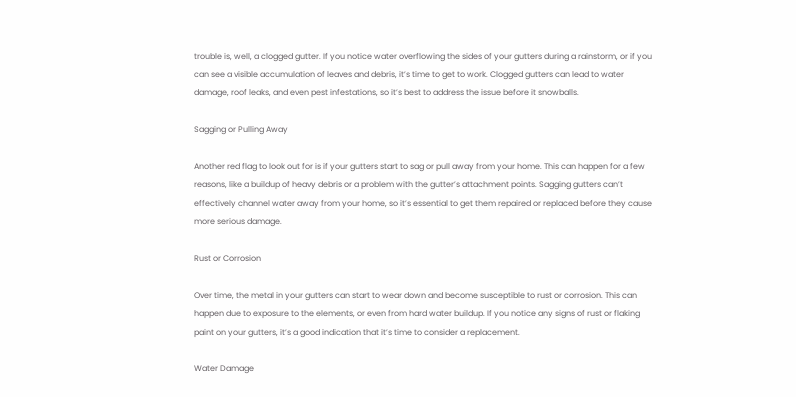trouble is, well, a clogged gutter. If you notice water overflowing the sides of your gutters during a rainstorm, or if you can see a visible accumulation of leaves and debris, it’s time to get to work. Clogged gutters can lead to water damage, roof leaks, and even pest infestations, so it’s best to address the issue before it snowballs.

Sagging or Pulling Away

Another red flag to look out for is if your gutters start to sag or pull away from your home. This can happen for a few reasons, like a buildup of heavy debris or a problem with the gutter’s attachment points. Sagging gutters can’t effectively channel water away from your home, so it’s essential to get them repaired or replaced before they cause more serious damage.

Rust or Corrosion

Over time, the metal in your gutters can start to wear down and become susceptible to rust or corrosion. This can happen due to exposure to the elements, or even from hard water buildup. If you notice any signs of rust or flaking paint on your gutters, it’s a good indication that it’s time to consider a replacement.

Water Damage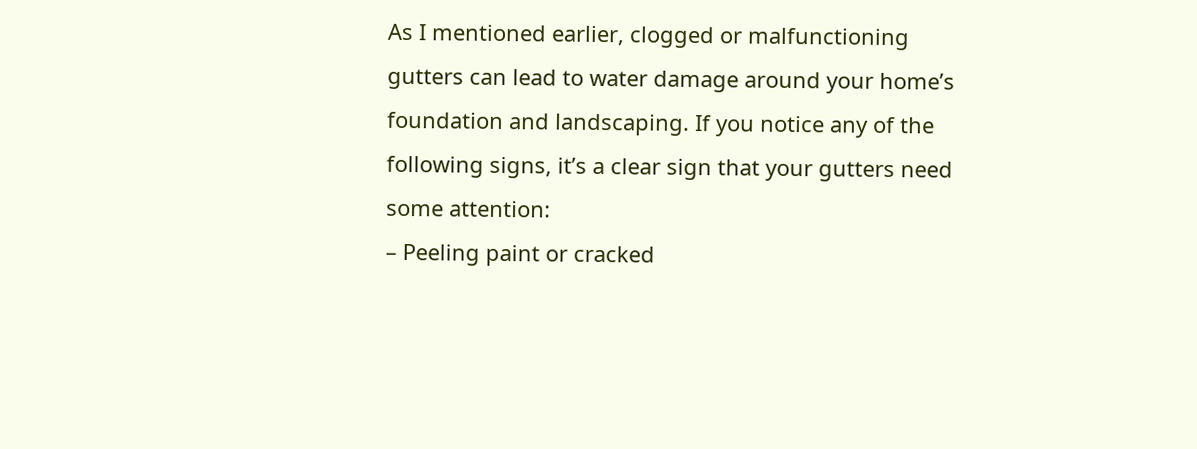As I mentioned earlier, clogged or malfunctioning gutters can lead to water damage around your home’s foundation and landscaping. If you notice any of the following signs, it’s a clear sign that your gutters need some attention:
– Peeling paint or cracked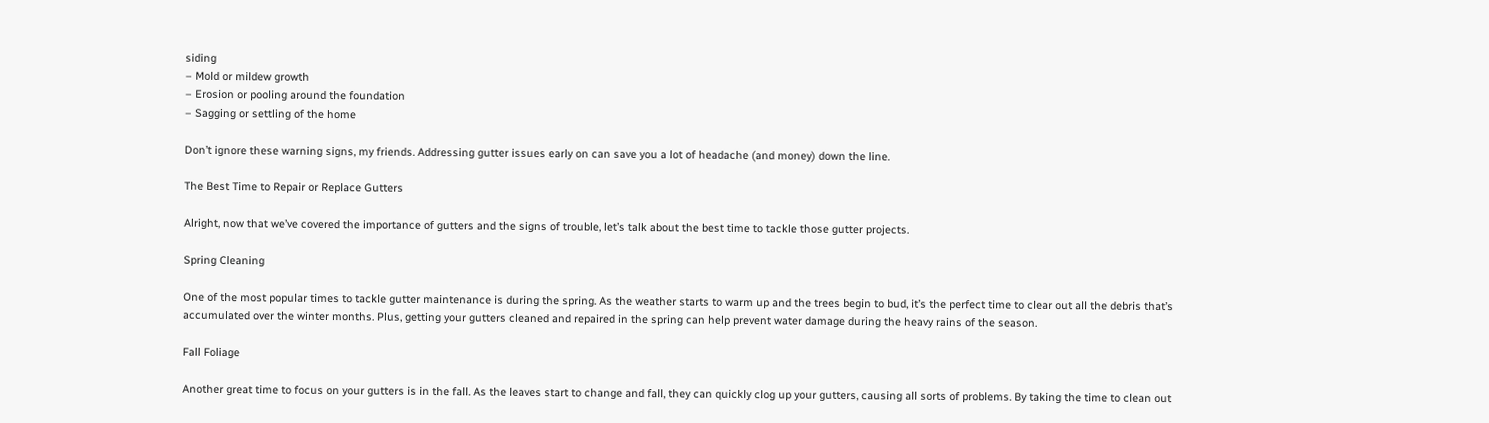siding
– Mold or mildew growth
– Erosion or pooling around the foundation
– Sagging or settling of the home

Don’t ignore these warning signs, my friends. Addressing gutter issues early on can save you a lot of headache (and money) down the line.

The Best Time to Repair or Replace Gutters

Alright, now that we’ve covered the importance of gutters and the signs of trouble, let’s talk about the best time to tackle those gutter projects.

Spring Cleaning

One of the most popular times to tackle gutter maintenance is during the spring. As the weather starts to warm up and the trees begin to bud, it’s the perfect time to clear out all the debris that’s accumulated over the winter months. Plus, getting your gutters cleaned and repaired in the spring can help prevent water damage during the heavy rains of the season.

Fall Foliage

Another great time to focus on your gutters is in the fall. As the leaves start to change and fall, they can quickly clog up your gutters, causing all sorts of problems. By taking the time to clean out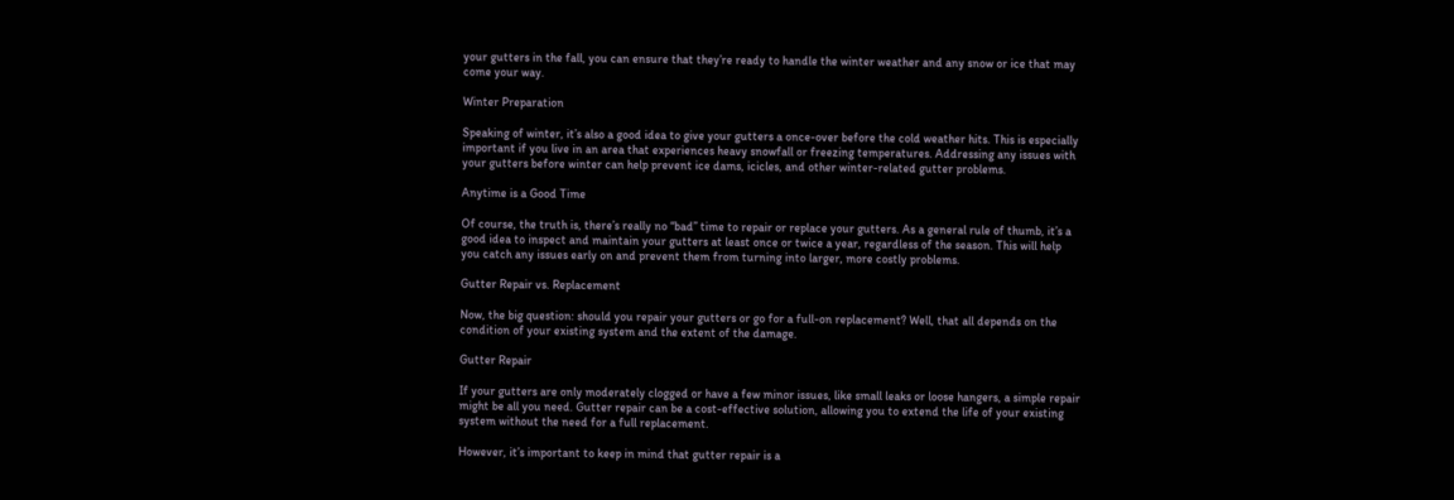your gutters in the fall, you can ensure that they’re ready to handle the winter weather and any snow or ice that may come your way.

Winter Preparation

Speaking of winter, it’s also a good idea to give your gutters a once-over before the cold weather hits. This is especially important if you live in an area that experiences heavy snowfall or freezing temperatures. Addressing any issues with your gutters before winter can help prevent ice dams, icicles, and other winter-related gutter problems.

Anytime is a Good Time

Of course, the truth is, there’s really no “bad” time to repair or replace your gutters. As a general rule of thumb, it’s a good idea to inspect and maintain your gutters at least once or twice a year, regardless of the season. This will help you catch any issues early on and prevent them from turning into larger, more costly problems.

Gutter Repair vs. Replacement

Now, the big question: should you repair your gutters or go for a full-on replacement? Well, that all depends on the condition of your existing system and the extent of the damage.

Gutter Repair

If your gutters are only moderately clogged or have a few minor issues, like small leaks or loose hangers, a simple repair might be all you need. Gutter repair can be a cost-effective solution, allowing you to extend the life of your existing system without the need for a full replacement.

However, it’s important to keep in mind that gutter repair is a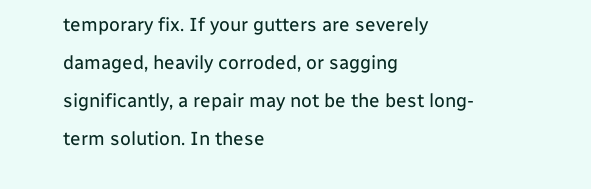temporary fix. If your gutters are severely damaged, heavily corroded, or sagging significantly, a repair may not be the best long-term solution. In these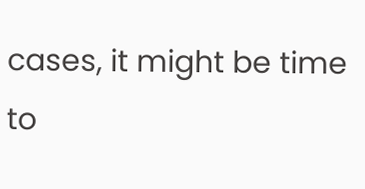cases, it might be time to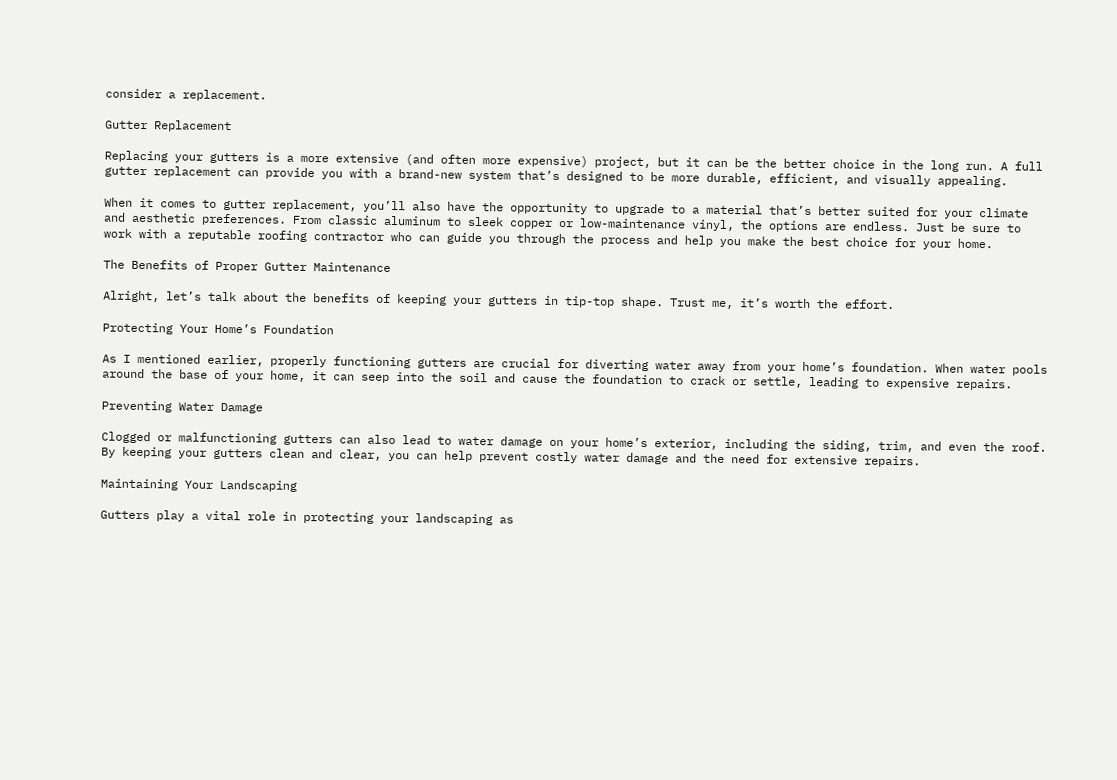consider a replacement.

Gutter Replacement

Replacing your gutters is a more extensive (and often more expensive) project, but it can be the better choice in the long run. A full gutter replacement can provide you with a brand-new system that’s designed to be more durable, efficient, and visually appealing.

When it comes to gutter replacement, you’ll also have the opportunity to upgrade to a material that’s better suited for your climate and aesthetic preferences. From classic aluminum to sleek copper or low-maintenance vinyl, the options are endless. Just be sure to work with a reputable roofing contractor who can guide you through the process and help you make the best choice for your home.

The Benefits of Proper Gutter Maintenance

Alright, let’s talk about the benefits of keeping your gutters in tip-top shape. Trust me, it’s worth the effort.

Protecting Your Home’s Foundation

As I mentioned earlier, properly functioning gutters are crucial for diverting water away from your home’s foundation. When water pools around the base of your home, it can seep into the soil and cause the foundation to crack or settle, leading to expensive repairs.

Preventing Water Damage

Clogged or malfunctioning gutters can also lead to water damage on your home’s exterior, including the siding, trim, and even the roof. By keeping your gutters clean and clear, you can help prevent costly water damage and the need for extensive repairs.

Maintaining Your Landscaping

Gutters play a vital role in protecting your landscaping as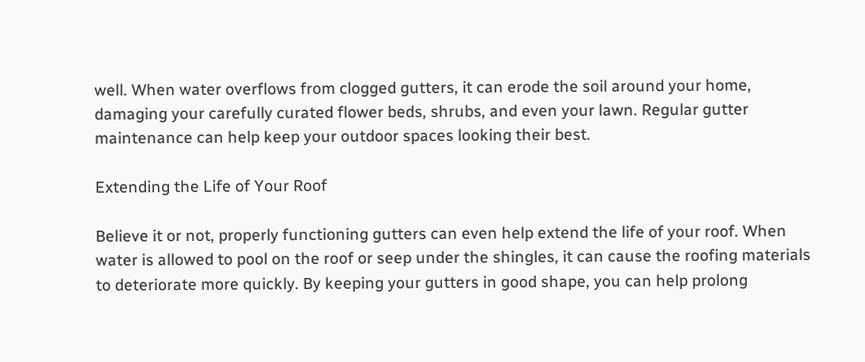well. When water overflows from clogged gutters, it can erode the soil around your home, damaging your carefully curated flower beds, shrubs, and even your lawn. Regular gutter maintenance can help keep your outdoor spaces looking their best.

Extending the Life of Your Roof

Believe it or not, properly functioning gutters can even help extend the life of your roof. When water is allowed to pool on the roof or seep under the shingles, it can cause the roofing materials to deteriorate more quickly. By keeping your gutters in good shape, you can help prolong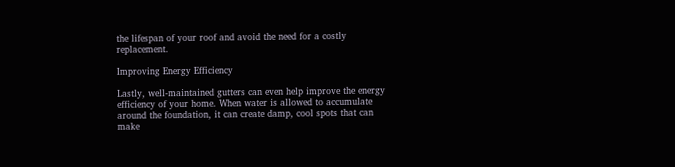the lifespan of your roof and avoid the need for a costly replacement.

Improving Energy Efficiency

Lastly, well-maintained gutters can even help improve the energy efficiency of your home. When water is allowed to accumulate around the foundation, it can create damp, cool spots that can make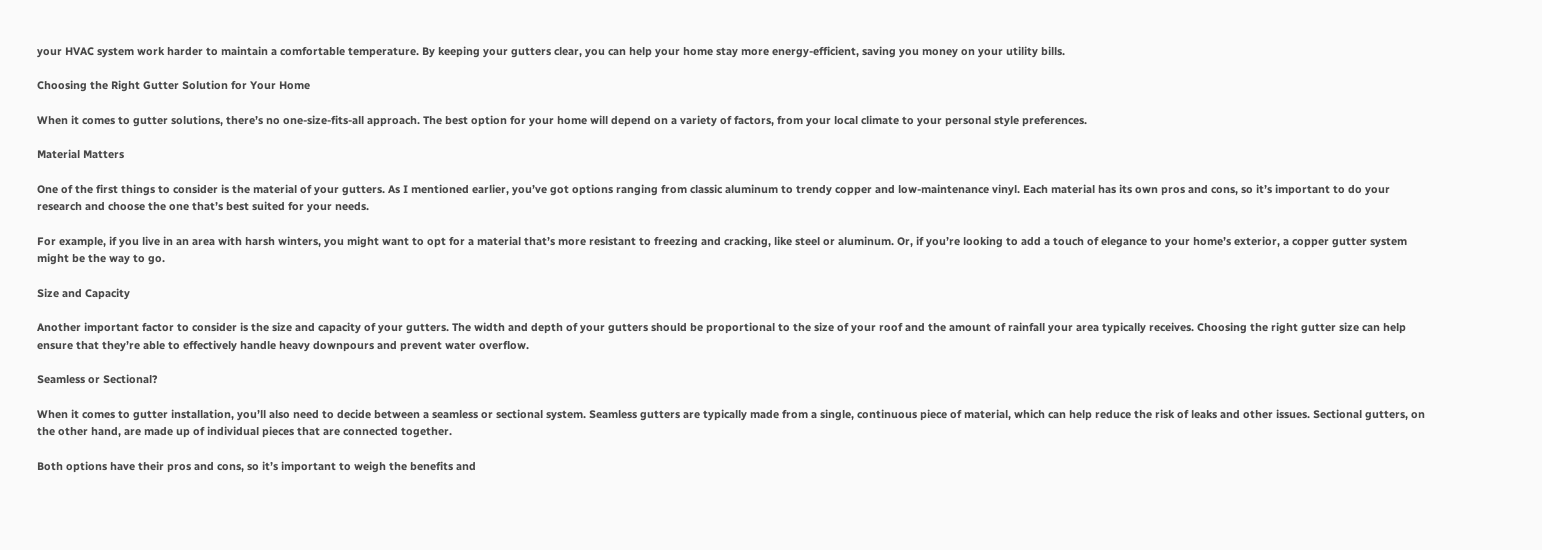your HVAC system work harder to maintain a comfortable temperature. By keeping your gutters clear, you can help your home stay more energy-efficient, saving you money on your utility bills.

Choosing the Right Gutter Solution for Your Home

When it comes to gutter solutions, there’s no one-size-fits-all approach. The best option for your home will depend on a variety of factors, from your local climate to your personal style preferences.

Material Matters

One of the first things to consider is the material of your gutters. As I mentioned earlier, you’ve got options ranging from classic aluminum to trendy copper and low-maintenance vinyl. Each material has its own pros and cons, so it’s important to do your research and choose the one that’s best suited for your needs.

For example, if you live in an area with harsh winters, you might want to opt for a material that’s more resistant to freezing and cracking, like steel or aluminum. Or, if you’re looking to add a touch of elegance to your home’s exterior, a copper gutter system might be the way to go.

Size and Capacity

Another important factor to consider is the size and capacity of your gutters. The width and depth of your gutters should be proportional to the size of your roof and the amount of rainfall your area typically receives. Choosing the right gutter size can help ensure that they’re able to effectively handle heavy downpours and prevent water overflow.

Seamless or Sectional?

When it comes to gutter installation, you’ll also need to decide between a seamless or sectional system. Seamless gutters are typically made from a single, continuous piece of material, which can help reduce the risk of leaks and other issues. Sectional gutters, on the other hand, are made up of individual pieces that are connected together.

Both options have their pros and cons, so it’s important to weigh the benefits and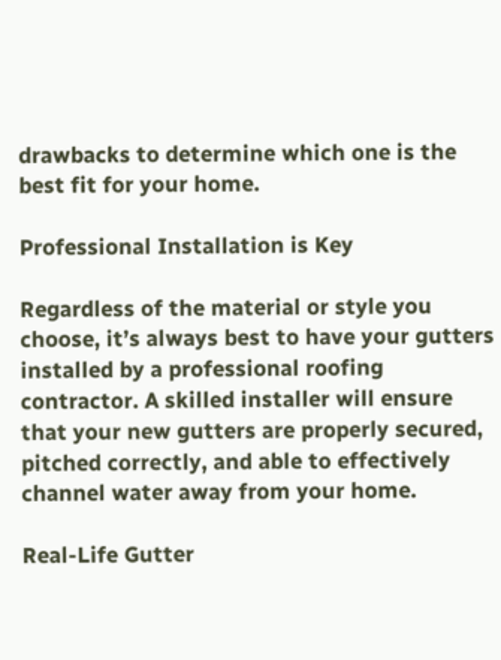drawbacks to determine which one is the best fit for your home.

Professional Installation is Key

Regardless of the material or style you choose, it’s always best to have your gutters installed by a professional roofing contractor. A skilled installer will ensure that your new gutters are properly secured, pitched correctly, and able to effectively channel water away from your home.

Real-Life Gutter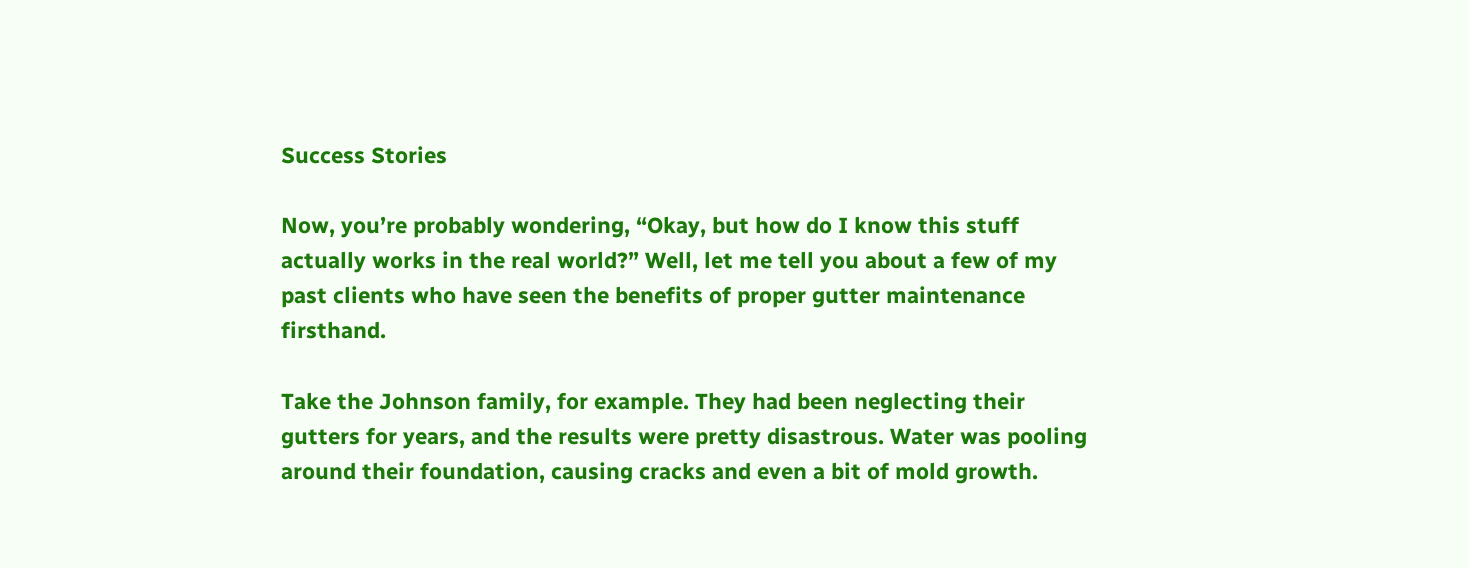Success Stories

Now, you’re probably wondering, “Okay, but how do I know this stuff actually works in the real world?” Well, let me tell you about a few of my past clients who have seen the benefits of proper gutter maintenance firsthand.

Take the Johnson family, for example. They had been neglecting their gutters for years, and the results were pretty disastrous. Water was pooling around their foundation, causing cracks and even a bit of mold growth.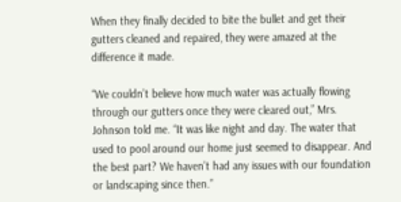When they finally decided to bite the bullet and get their gutters cleaned and repaired, they were amazed at the difference it made.

“We couldn’t believe how much water was actually flowing through our gutters once they were cleared out,” Mrs. Johnson told me. “It was like night and day. The water that used to pool around our home just seemed to disappear. And the best part? We haven’t had any issues with our foundation or landscaping since then.”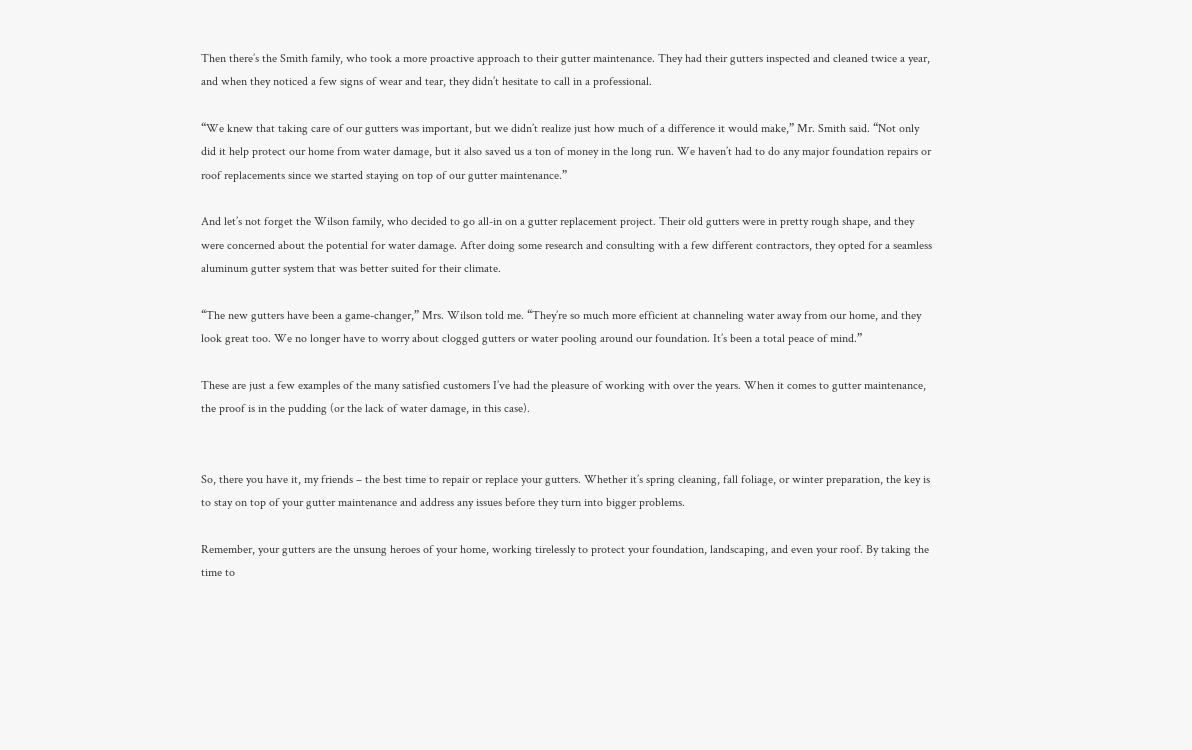Then there’s the Smith family, who took a more proactive approach to their gutter maintenance. They had their gutters inspected and cleaned twice a year, and when they noticed a few signs of wear and tear, they didn’t hesitate to call in a professional.

“We knew that taking care of our gutters was important, but we didn’t realize just how much of a difference it would make,” Mr. Smith said. “Not only did it help protect our home from water damage, but it also saved us a ton of money in the long run. We haven’t had to do any major foundation repairs or roof replacements since we started staying on top of our gutter maintenance.”

And let’s not forget the Wilson family, who decided to go all-in on a gutter replacement project. Their old gutters were in pretty rough shape, and they were concerned about the potential for water damage. After doing some research and consulting with a few different contractors, they opted for a seamless aluminum gutter system that was better suited for their climate.

“The new gutters have been a game-changer,” Mrs. Wilson told me. “They’re so much more efficient at channeling water away from our home, and they look great too. We no longer have to worry about clogged gutters or water pooling around our foundation. It’s been a total peace of mind.”

These are just a few examples of the many satisfied customers I’ve had the pleasure of working with over the years. When it comes to gutter maintenance, the proof is in the pudding (or the lack of water damage, in this case).


So, there you have it, my friends – the best time to repair or replace your gutters. Whether it’s spring cleaning, fall foliage, or winter preparation, the key is to stay on top of your gutter maintenance and address any issues before they turn into bigger problems.

Remember, your gutters are the unsung heroes of your home, working tirelessly to protect your foundation, landscaping, and even your roof. By taking the time to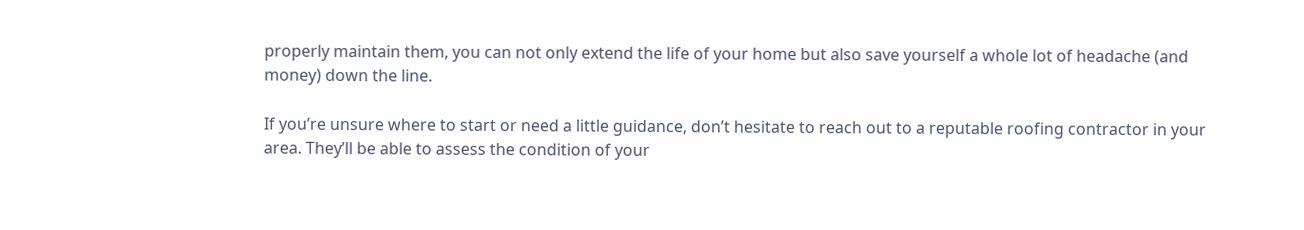properly maintain them, you can not only extend the life of your home but also save yourself a whole lot of headache (and money) down the line.

If you’re unsure where to start or need a little guidance, don’t hesitate to reach out to a reputable roofing contractor in your area. They’ll be able to assess the condition of your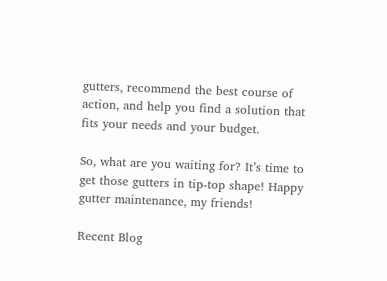gutters, recommend the best course of action, and help you find a solution that fits your needs and your budget.

So, what are you waiting for? It’s time to get those gutters in tip-top shape! Happy gutter maintenance, my friends!

Recent Blog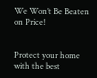We Won’t Be Beaten on Price!


Protect your home with the best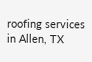roofing services in Allen, TX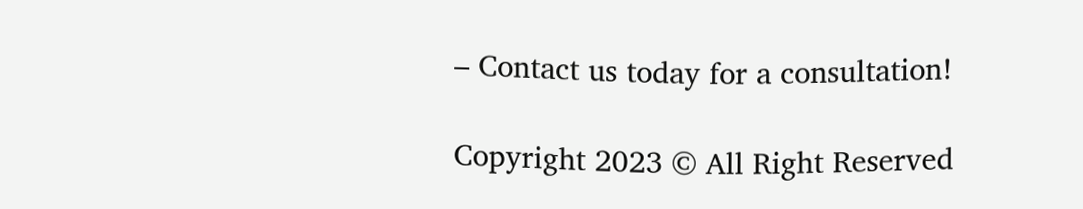– Contact us today for a consultation!

Copyright 2023 © All Right Reserved